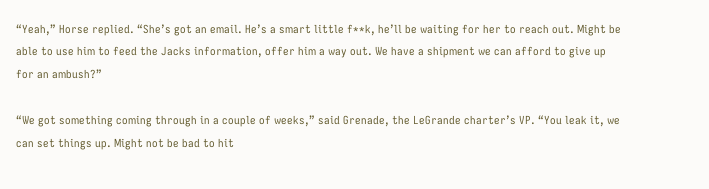“Yeah,” Horse replied. “She’s got an email. He’s a smart little f**k, he’ll be waiting for her to reach out. Might be able to use him to feed the Jacks information, offer him a way out. We have a shipment we can afford to give up for an ambush?”

“We got something coming through in a couple of weeks,” said Grenade, the LeGrande charter’s VP. “You leak it, we can set things up. Might not be bad to hit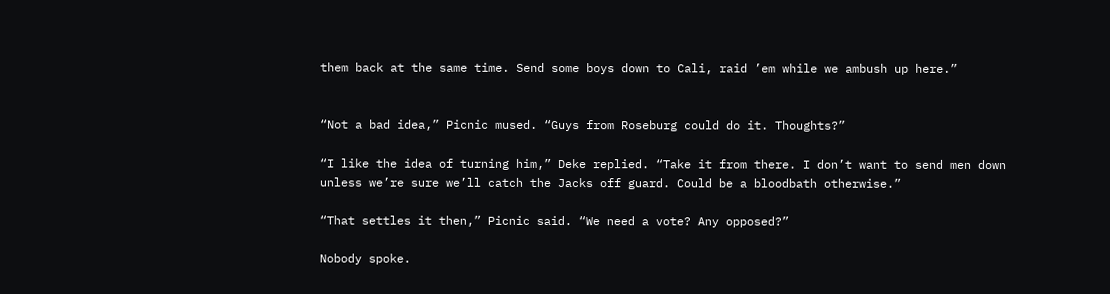them back at the same time. Send some boys down to Cali, raid ’em while we ambush up here.”


“Not a bad idea,” Picnic mused. “Guys from Roseburg could do it. Thoughts?”

“I like the idea of turning him,” Deke replied. “Take it from there. I don’t want to send men down unless we’re sure we’ll catch the Jacks off guard. Could be a bloodbath otherwise.”

“That settles it then,” Picnic said. “We need a vote? Any opposed?”

Nobody spoke.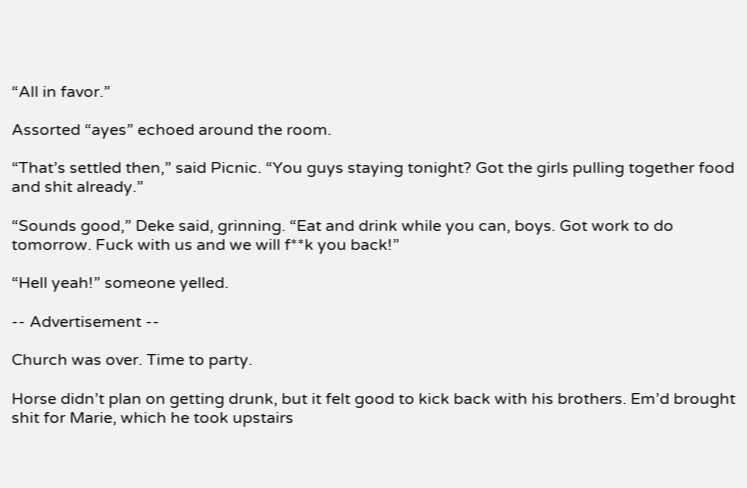“All in favor.”

Assorted “ayes” echoed around the room.

“That’s settled then,” said Picnic. “You guys staying tonight? Got the girls pulling together food and shit already.”

“Sounds good,” Deke said, grinning. “Eat and drink while you can, boys. Got work to do tomorrow. Fuck with us and we will f**k you back!”

“Hell yeah!” someone yelled.

-- Advertisement --

Church was over. Time to party.

Horse didn’t plan on getting drunk, but it felt good to kick back with his brothers. Em’d brought shit for Marie, which he took upstairs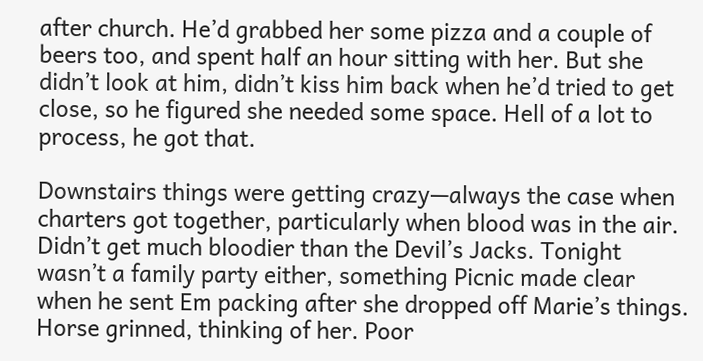after church. He’d grabbed her some pizza and a couple of beers too, and spent half an hour sitting with her. But she didn’t look at him, didn’t kiss him back when he’d tried to get close, so he figured she needed some space. Hell of a lot to process, he got that.

Downstairs things were getting crazy—always the case when charters got together, particularly when blood was in the air. Didn’t get much bloodier than the Devil’s Jacks. Tonight wasn’t a family party either, something Picnic made clear when he sent Em packing after she dropped off Marie’s things. Horse grinned, thinking of her. Poor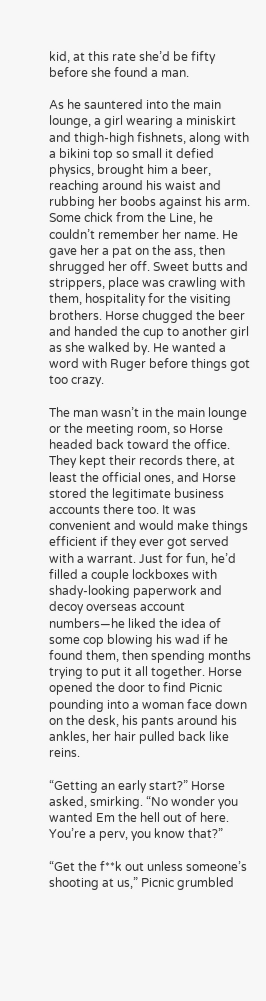kid, at this rate she’d be fifty before she found a man.

As he sauntered into the main lounge, a girl wearing a miniskirt and thigh-high fishnets, along with a bikini top so small it defied physics, brought him a beer, reaching around his waist and rubbing her boobs against his arm. Some chick from the Line, he couldn’t remember her name. He gave her a pat on the ass, then shrugged her off. Sweet butts and strippers, place was crawling with them, hospitality for the visiting brothers. Horse chugged the beer and handed the cup to another girl as she walked by. He wanted a word with Ruger before things got too crazy.

The man wasn’t in the main lounge or the meeting room, so Horse headed back toward the office. They kept their records there, at least the official ones, and Horse stored the legitimate business accounts there too. It was convenient and would make things efficient if they ever got served with a warrant. Just for fun, he’d filled a couple lockboxes with shady-looking paperwork and decoy overseas account numbers—he liked the idea of some cop blowing his wad if he found them, then spending months trying to put it all together. Horse opened the door to find Picnic pounding into a woman face down on the desk, his pants around his ankles, her hair pulled back like reins.

“Getting an early start?” Horse asked, smirking. “No wonder you wanted Em the hell out of here. You’re a perv, you know that?”

“Get the f**k out unless someone’s shooting at us,” Picnic grumbled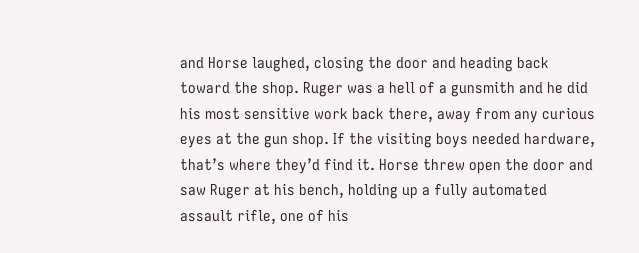and Horse laughed, closing the door and heading back toward the shop. Ruger was a hell of a gunsmith and he did his most sensitive work back there, away from any curious eyes at the gun shop. If the visiting boys needed hardware, that’s where they’d find it. Horse threw open the door and saw Ruger at his bench, holding up a fully automated assault rifle, one of his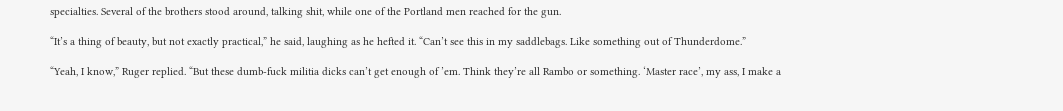specialties. Several of the brothers stood around, talking shit, while one of the Portland men reached for the gun.

“It’s a thing of beauty, but not exactly practical,” he said, laughing as he hefted it. “Can’t see this in my saddlebags. Like something out of Thunderdome.”

“Yeah, I know,” Ruger replied. “But these dumb-fuck militia dicks can’t get enough of ’em. Think they’re all Rambo or something. ‘Master race’, my ass, I make a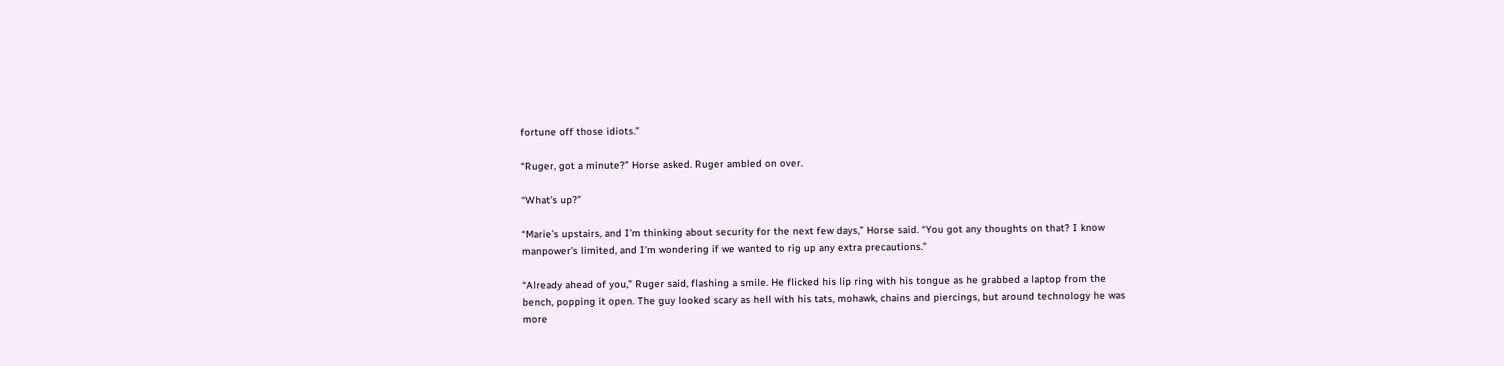fortune off those idiots.”

“Ruger, got a minute?” Horse asked. Ruger ambled on over.

“What’s up?”

“Marie’s upstairs, and I’m thinking about security for the next few days,” Horse said. “You got any thoughts on that? I know manpower’s limited, and I’m wondering if we wanted to rig up any extra precautions.”

“Already ahead of you,” Ruger said, flashing a smile. He flicked his lip ring with his tongue as he grabbed a laptop from the bench, popping it open. The guy looked scary as hell with his tats, mohawk, chains and piercings, but around technology he was more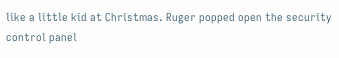like a little kid at Christmas. Ruger popped open the security control panel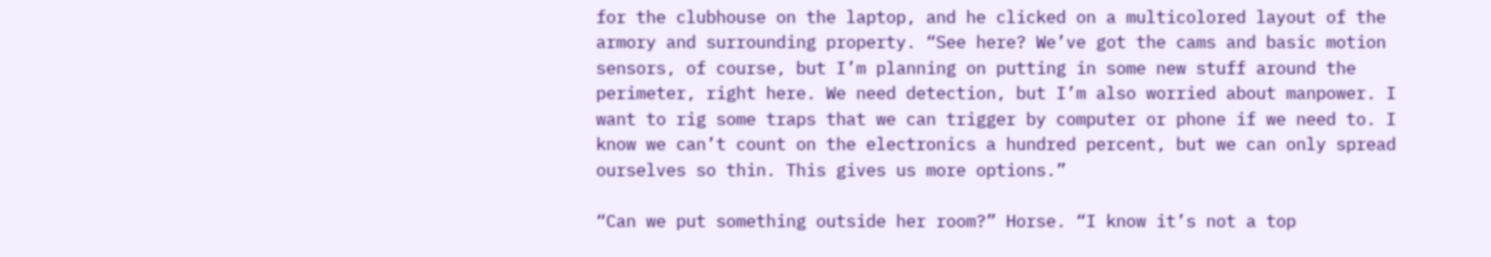for the clubhouse on the laptop, and he clicked on a multicolored layout of the armory and surrounding property. “See here? We’ve got the cams and basic motion sensors, of course, but I’m planning on putting in some new stuff around the perimeter, right here. We need detection, but I’m also worried about manpower. I want to rig some traps that we can trigger by computer or phone if we need to. I know we can’t count on the electronics a hundred percent, but we can only spread ourselves so thin. This gives us more options.”

“Can we put something outside her room?” Horse. “I know it’s not a top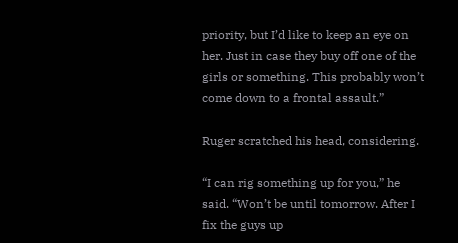priority, but I’d like to keep an eye on her. Just in case they buy off one of the girls or something. This probably won’t come down to a frontal assault.”

Ruger scratched his head, considering.

“I can rig something up for you,” he said. “Won’t be until tomorrow. After I fix the guys up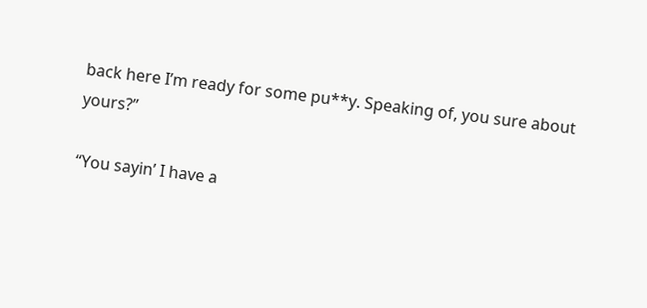back here I’m ready for some pu**y. Speaking of, you sure about yours?”

“You sayin’ I have a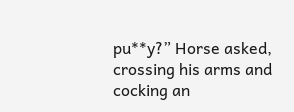pu**y?” Horse asked, crossing his arms and cocking an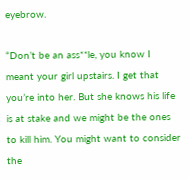eyebrow.

“Don’t be an ass**le, you know I meant your girl upstairs. I get that you’re into her. But she knows his life is at stake and we might be the ones to kill him. You might want to consider the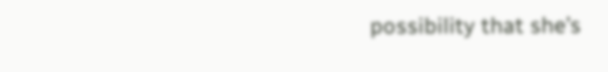possibility that she’s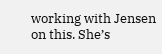working with Jensen on this. She’s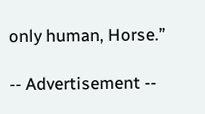only human, Horse.”

-- Advertisement --